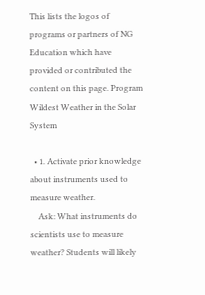This lists the logos of programs or partners of NG Education which have provided or contributed the content on this page. Program Wildest Weather in the Solar System

  • 1. Activate prior knowledge about instruments used to measure weather.
    Ask: What instruments do scientists use to measure weather? Students will likely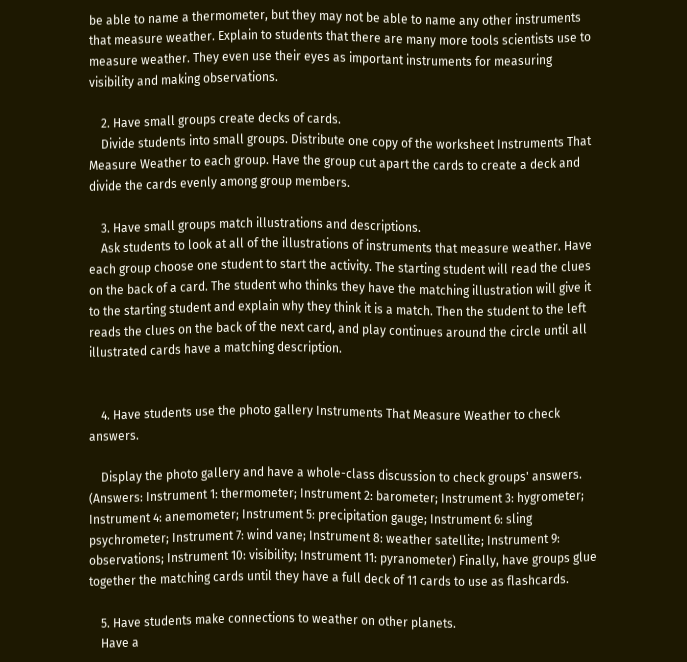be able to name a thermometer, but they may not be able to name any other instruments that measure weather. Explain to students that there are many more tools scientists use to measure weather. They even use their eyes as important instruments for measuring visibility and making observations.

    2. Have small groups create decks of cards.
    Divide students into small groups. Distribute one copy of the worksheet Instruments That Measure Weather to each group. Have the group cut apart the cards to create a deck and divide the cards evenly among group members.

    3. Have small groups match illustrations and descriptions.
    Ask students to look at all of the illustrations of instruments that measure weather. Have each group choose one student to start the activity. The starting student will read the clues on the back of a card. The student who thinks they have the matching illustration will give it to the starting student and explain why they think it is a match. Then the student to the left reads the clues on the back of the next card, and play continues around the circle until all illustrated cards have a matching description.


    4. Have students use the photo gallery Instruments That Measure Weather to check answers.

    Display the photo gallery and have a whole-class discussion to check groups' answers. (Answers: Instrument 1: thermometer; Instrument 2: barometer; Instrument 3: hygrometer; Instrument 4: anemometer; Instrument 5: precipitation gauge; Instrument 6: sling psychrometer; Instrument 7: wind vane; Instrument 8: weather satellite; Instrument 9: observations; Instrument 10: visibility; Instrument 11: pyranometer) Finally, have groups glue together the matching cards until they have a full deck of 11 cards to use as flashcards.

    5. Have students make connections to weather on other planets.
    Have a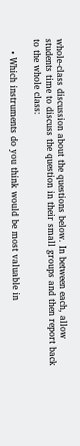whole-class discussion about the questions below. In between each, allow students time to discuss the question in their small groups and then report back to the whole class:

    • Which instruments do you think would be most valuable in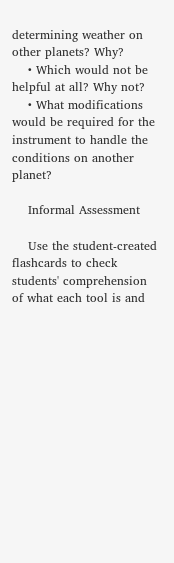determining weather on other planets? Why?
    • Which would not be helpful at all? Why not?
    • What modifications would be required for the instrument to handle the conditions on another planet?

    Informal Assessment

    Use the student-created flashcards to check students' comprehension of what each tool is and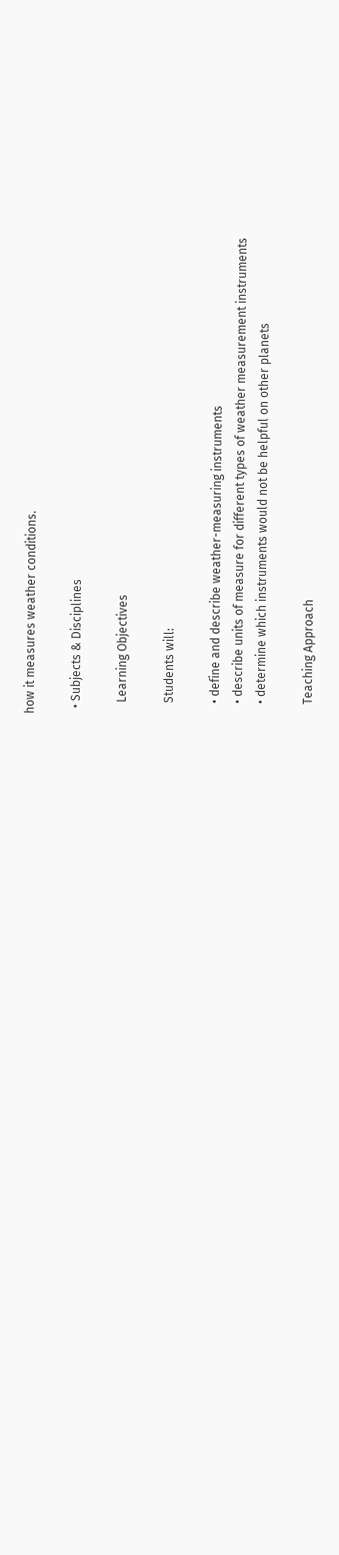how it measures weather conditions.

  • Subjects & Disciplines

    Learning Objectives

    Students will:

    • define and describe weather-measuring instruments
    • describe units of measure for different types of weather measurement instruments
    • determine which instruments would not be helpful on other planets

    Teaching Approach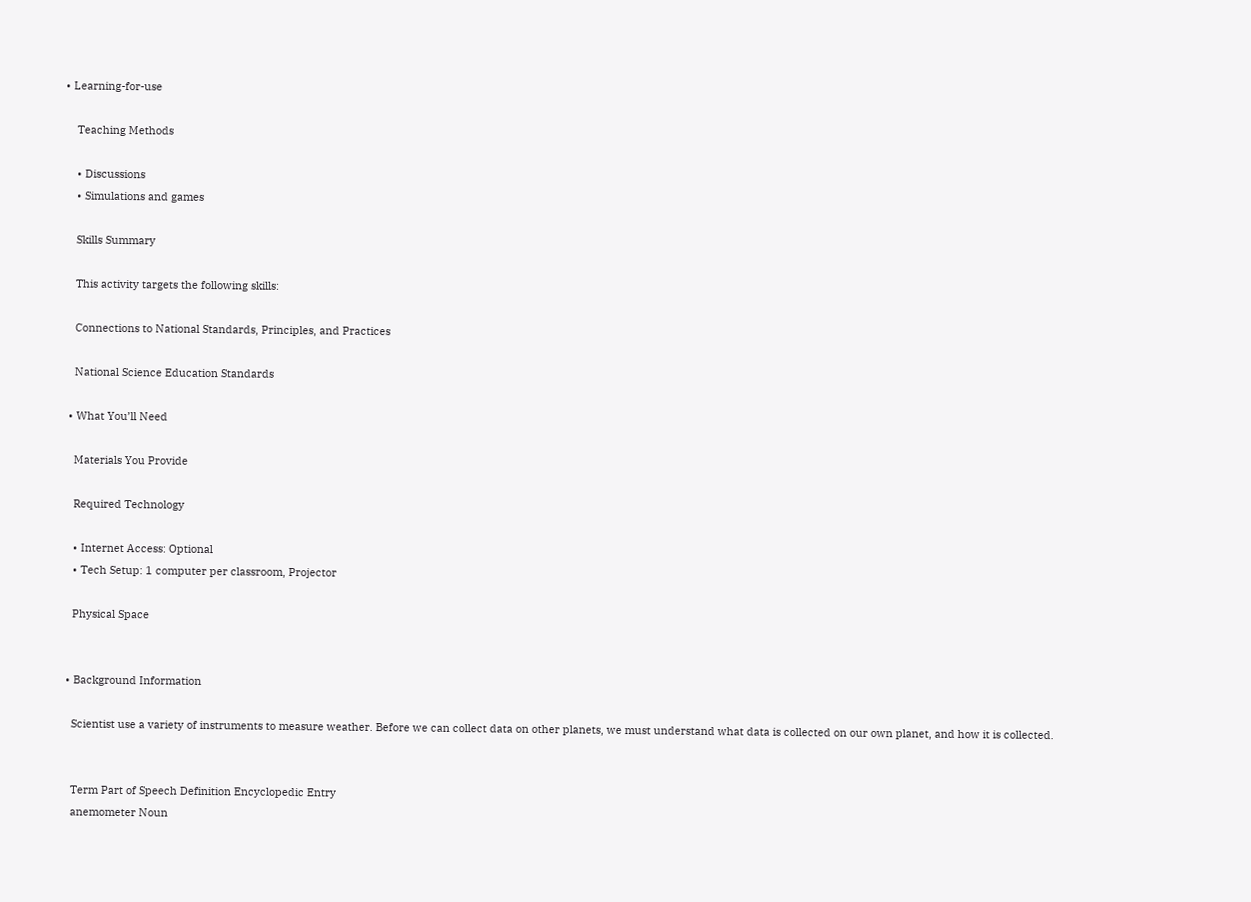• Learning-for-use

    Teaching Methods

    • Discussions
    • Simulations and games

    Skills Summary

    This activity targets the following skills:

    Connections to National Standards, Principles, and Practices

    National Science Education Standards

  • What You’ll Need

    Materials You Provide

    Required Technology

    • Internet Access: Optional
    • Tech Setup: 1 computer per classroom, Projector

    Physical Space


  • Background Information

    Scientist use a variety of instruments to measure weather. Before we can collect data on other planets, we must understand what data is collected on our own planet, and how it is collected.


    Term Part of Speech Definition Encyclopedic Entry
    anemometer Noun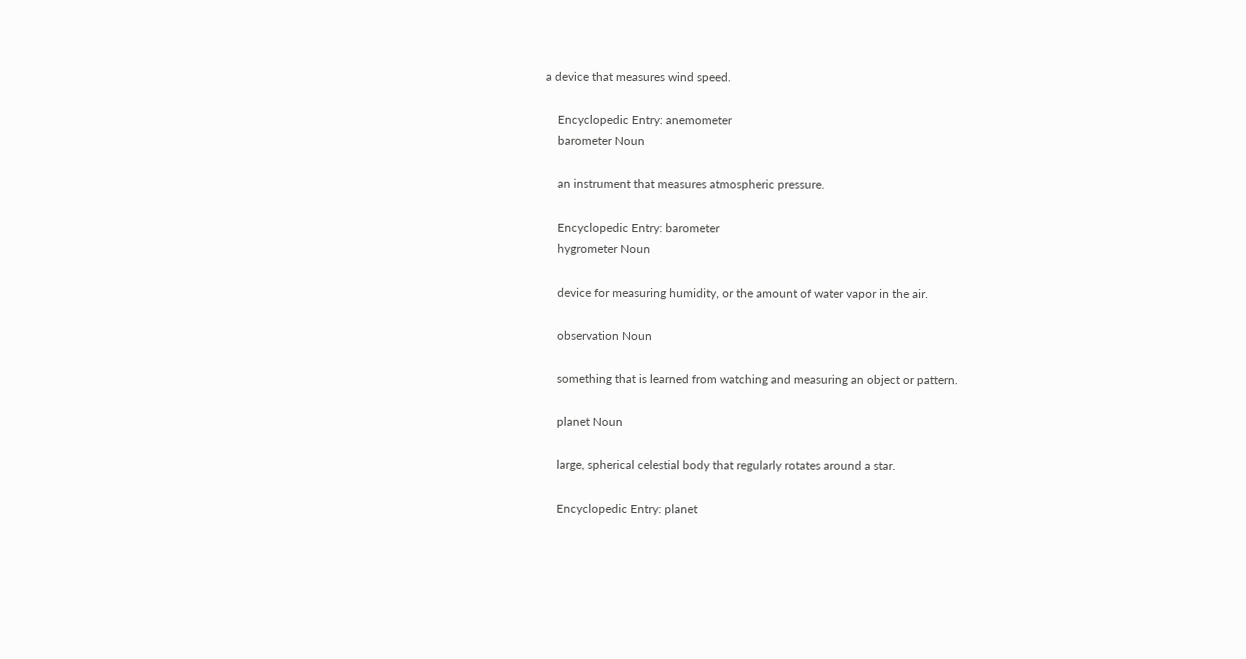a device that measures wind speed.

    Encyclopedic Entry: anemometer
    barometer Noun

    an instrument that measures atmospheric pressure.

    Encyclopedic Entry: barometer
    hygrometer Noun

    device for measuring humidity, or the amount of water vapor in the air.

    observation Noun

    something that is learned from watching and measuring an object or pattern.

    planet Noun

    large, spherical celestial body that regularly rotates around a star.

    Encyclopedic Entry: planet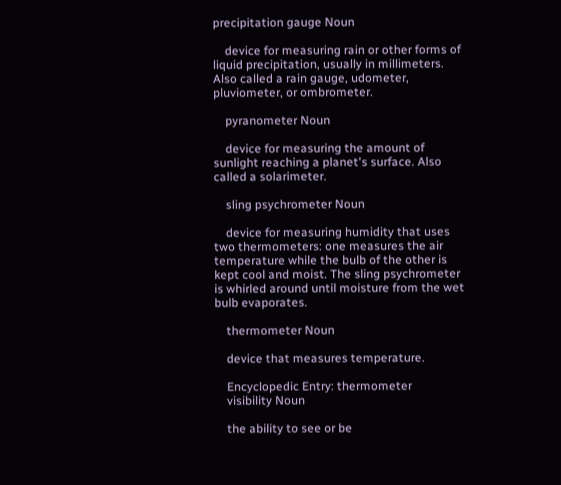precipitation gauge Noun

    device for measuring rain or other forms of liquid precipitation, usually in millimeters. Also called a rain gauge, udometer, pluviometer, or ombrometer.

    pyranometer Noun

    device for measuring the amount of sunlight reaching a planet's surface. Also called a solarimeter.

    sling psychrometer Noun

    device for measuring humidity that uses two thermometers: one measures the air temperature while the bulb of the other is kept cool and moist. The sling psychrometer is whirled around until moisture from the wet bulb evaporates.

    thermometer Noun

    device that measures temperature.

    Encyclopedic Entry: thermometer
    visibility Noun

    the ability to see or be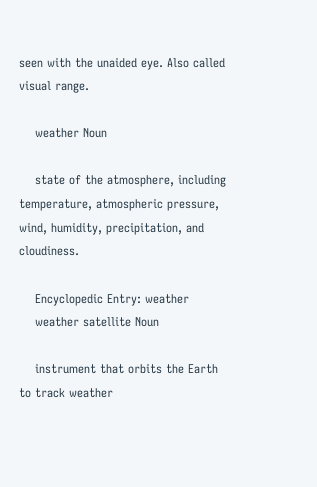seen with the unaided eye. Also called visual range.

    weather Noun

    state of the atmosphere, including temperature, atmospheric pressure, wind, humidity, precipitation, and cloudiness.

    Encyclopedic Entry: weather
    weather satellite Noun

    instrument that orbits the Earth to track weather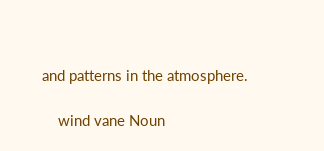and patterns in the atmosphere.

    wind vane Noun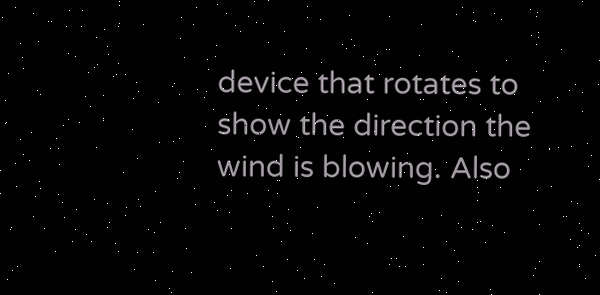device that rotates to show the direction the wind is blowing. Also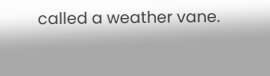called a weather vane.